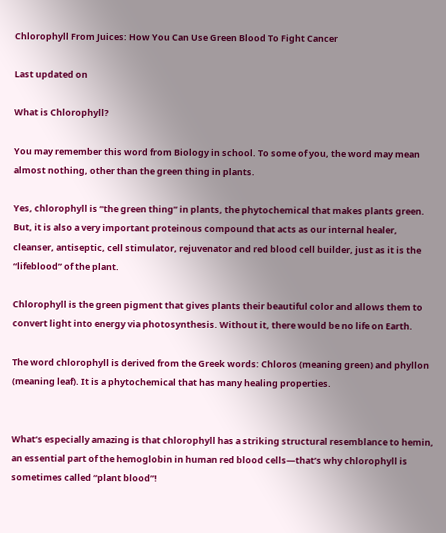Chlorophyll From Juices: How You Can Use Green Blood To Fight Cancer

Last updated on

What is Chlorophyll?

You may remember this word from Biology in school. To some of you, the word may mean almost nothing, other than the green thing in plants.

Yes, chlorophyll is “the green thing” in plants, the phytochemical that makes plants green. But, it is also a very important proteinous compound that acts as our internal healer, cleanser, antiseptic, cell stimulator, rejuvenator and red blood cell builder, just as it is the “lifeblood” of the plant.

Chlorophyll is the green pigment that gives plants their beautiful color and allows them to convert light into energy via photosynthesis. Without it, there would be no life on Earth.

The word chlorophyll is derived from the Greek words: Chloros (meaning green) and phyllon (meaning leaf). It is a phytochemical that has many healing properties.


What’s especially amazing is that chlorophyll has a striking structural resemblance to hemin, an essential part of the hemoglobin in human red blood cells—that’s why chlorophyll is sometimes called “plant blood”!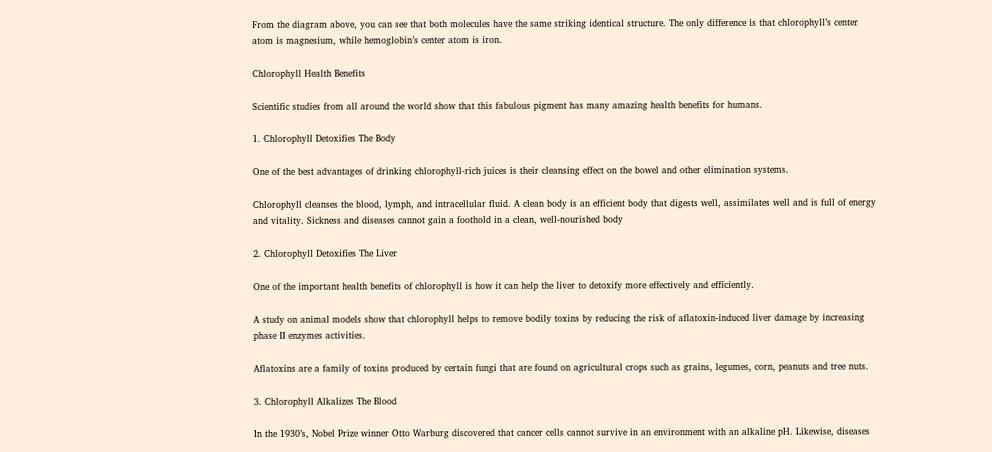From the diagram above, you can see that both molecules have the same striking identical structure. The only difference is that chlorophyll’s center atom is magnesium, while hemoglobin’s center atom is iron.

Chlorophyll Health Benefits

Scientific studies from all around the world show that this fabulous pigment has many amazing health benefits for humans.

1. Chlorophyll Detoxifies The Body

One of the best advantages of drinking chlorophyll-rich juices is their cleansing effect on the bowel and other elimination systems.

Chlorophyll cleanses the blood, lymph, and intracellular fluid. A clean body is an efficient body that digests well, assimilates well and is full of energy and vitality. Sickness and diseases cannot gain a foothold in a clean, well-nourished body

2. Chlorophyll Detoxifies The Liver

One of the important health benefits of chlorophyll is how it can help the liver to detoxify more effectively and efficiently.

A study on animal models show that chlorophyll helps to remove bodily toxins by reducing the risk of aflatoxin-induced liver damage by increasing phase II enzymes activities.

Aflatoxins are a family of toxins produced by certain fungi that are found on agricultural crops such as grains, legumes, corn, peanuts and tree nuts.

3. Chlorophyll Alkalizes The Blood

In the 1930’s, Nobel Prize winner Otto Warburg discovered that cancer cells cannot survive in an environment with an alkaline pH. Likewise, diseases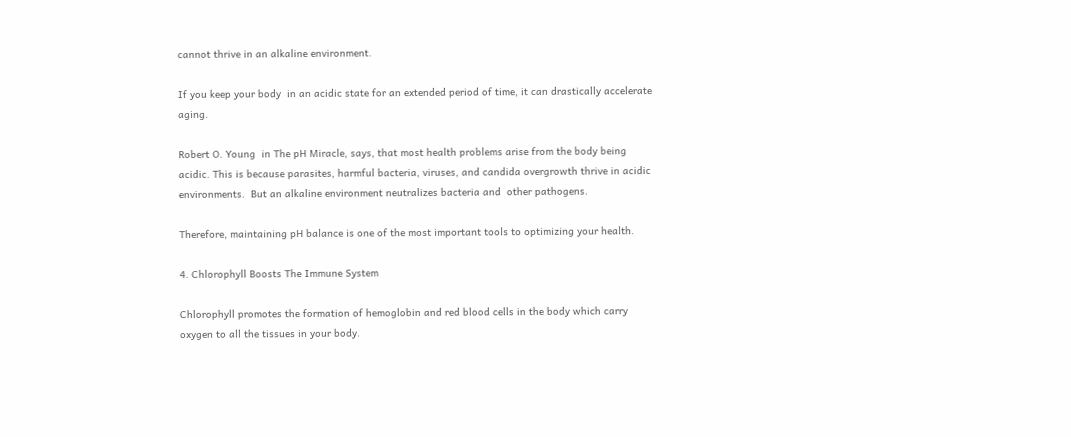cannot thrive in an alkaline environment.

If you keep your body  in an acidic state for an extended period of time, it can drastically accelerate aging.

Robert O. Young  in The pH Miracle, says, that most health problems arise from the body being acidic. This is because parasites, harmful bacteria, viruses, and candida overgrowth thrive in acidic environments.  But an alkaline environment neutralizes bacteria and  other pathogens.

Therefore, maintaining pH balance is one of the most important tools to optimizing your health.

4. Chlorophyll Boosts The Immune System

Chlorophyll promotes the formation of hemoglobin and red blood cells in the body which carry oxygen to all the tissues in your body.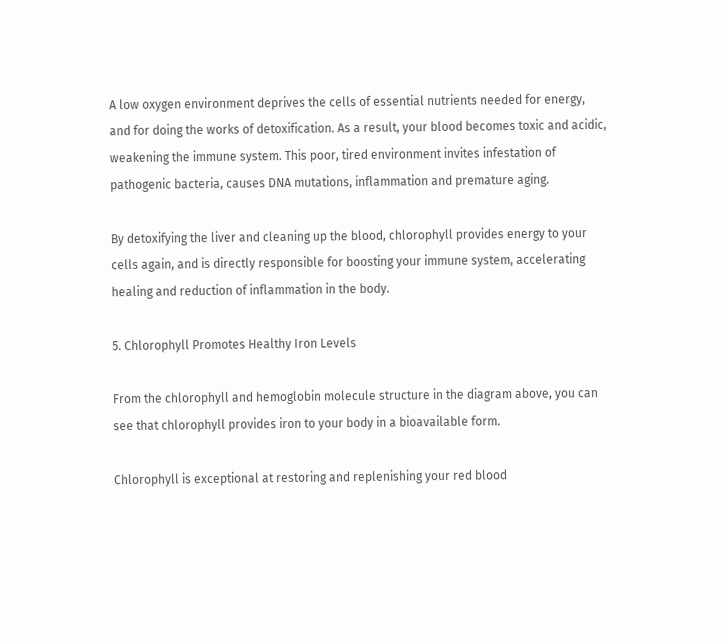A low oxygen environment deprives the cells of essential nutrients needed for energy, and for doing the works of detoxification. As a result, your blood becomes toxic and acidic, weakening the immune system. This poor, tired environment invites infestation of pathogenic bacteria, causes DNA mutations, inflammation and premature aging.

By detoxifying the liver and cleaning up the blood, chlorophyll provides energy to your cells again, and is directly responsible for boosting your immune system, accelerating healing and reduction of inflammation in the body.

5. Chlorophyll Promotes Healthy Iron Levels

From the chlorophyll and hemoglobin molecule structure in the diagram above, you can see that chlorophyll provides iron to your body in a bioavailable form.

Chlorophyll is exceptional at restoring and replenishing your red blood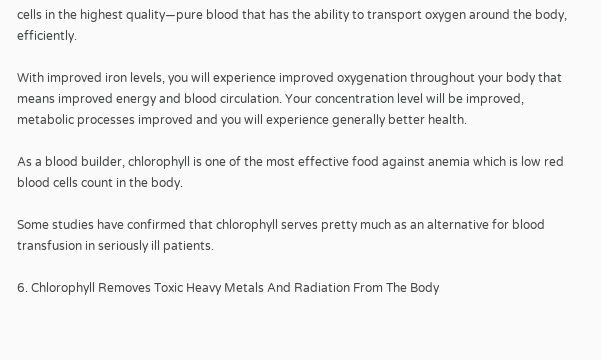cells in the highest quality—pure blood that has the ability to transport oxygen around the body, efficiently.

With improved iron levels, you will experience improved oxygenation throughout your body that means improved energy and blood circulation. Your concentration level will be improved, metabolic processes improved and you will experience generally better health.

As a blood builder, chlorophyll is one of the most effective food against anemia which is low red blood cells count in the body.

Some studies have confirmed that chlorophyll serves pretty much as an alternative for blood transfusion in seriously ill patients.

6. Chlorophyll Removes Toxic Heavy Metals And Radiation From The Body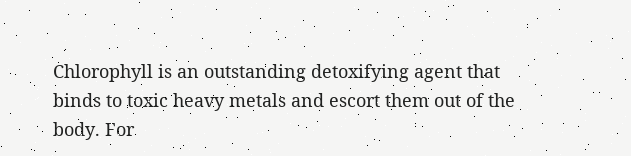Chlorophyll is an outstanding detoxifying agent that binds to toxic heavy metals and escort them out of the body. For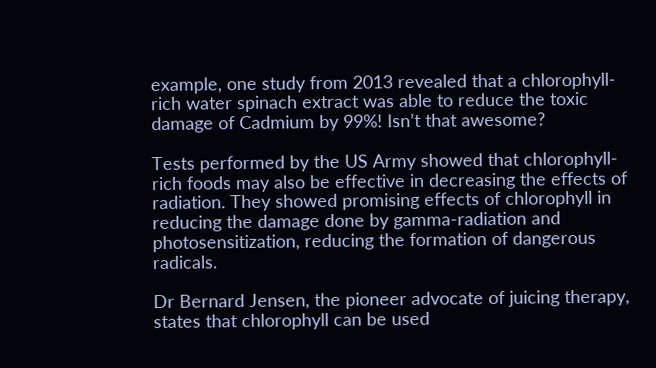example, one study from 2013 revealed that a chlorophyll-rich water spinach extract was able to reduce the toxic damage of Cadmium by 99%! Isn’t that awesome?

Tests performed by the US Army showed that chlorophyll-rich foods may also be effective in decreasing the effects of radiation. They showed promising effects of chlorophyll in reducing the damage done by gamma-radiation and photosensitization, reducing the formation of dangerous radicals.

Dr Bernard Jensen, the pioneer advocate of juicing therapy, states that chlorophyll can be used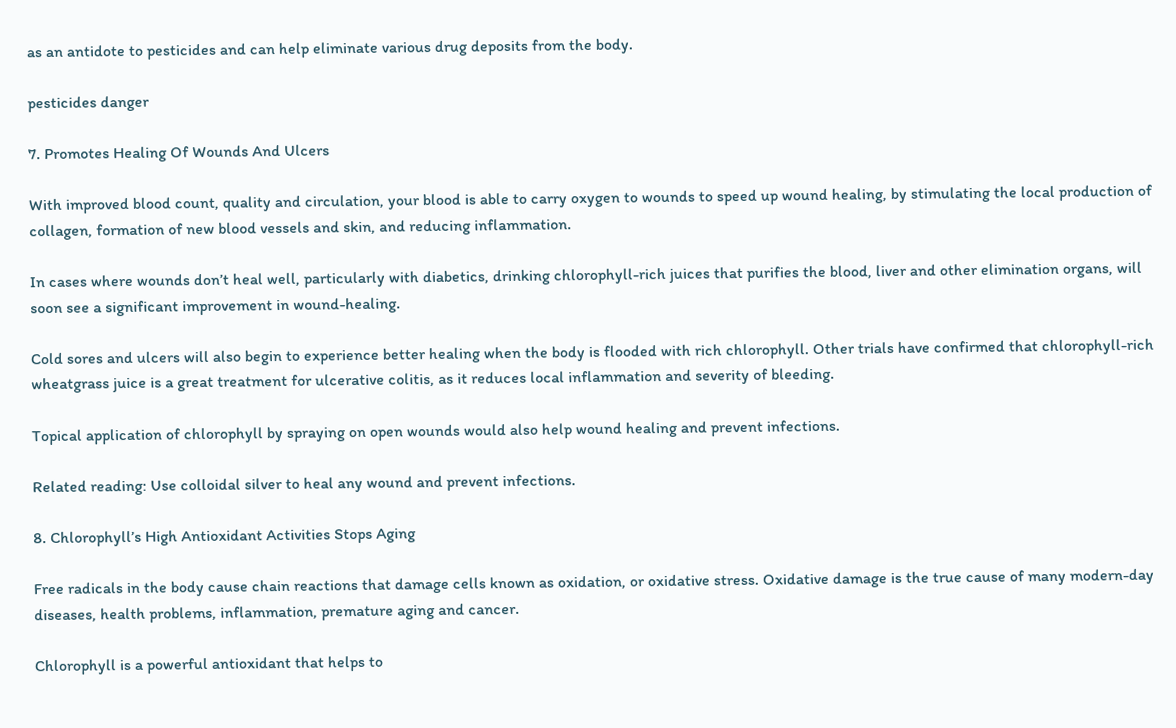as an antidote to pesticides and can help eliminate various drug deposits from the body.

pesticides danger

7. Promotes Healing Of Wounds And Ulcers

With improved blood count, quality and circulation, your blood is able to carry oxygen to wounds to speed up wound healing, by stimulating the local production of collagen, formation of new blood vessels and skin, and reducing inflammation.

In cases where wounds don’t heal well, particularly with diabetics, drinking chlorophyll-rich juices that purifies the blood, liver and other elimination organs, will soon see a significant improvement in wound-healing.

Cold sores and ulcers will also begin to experience better healing when the body is flooded with rich chlorophyll. Other trials have confirmed that chlorophyll-rich wheatgrass juice is a great treatment for ulcerative colitis, as it reduces local inflammation and severity of bleeding.

Topical application of chlorophyll by spraying on open wounds would also help wound healing and prevent infections.

Related reading: Use colloidal silver to heal any wound and prevent infections.

8. Chlorophyll’s High Antioxidant Activities Stops Aging

Free radicals in the body cause chain reactions that damage cells known as oxidation, or oxidative stress. Oxidative damage is the true cause of many modern-day diseases, health problems, inflammation, premature aging and cancer.

Chlorophyll is a powerful antioxidant that helps to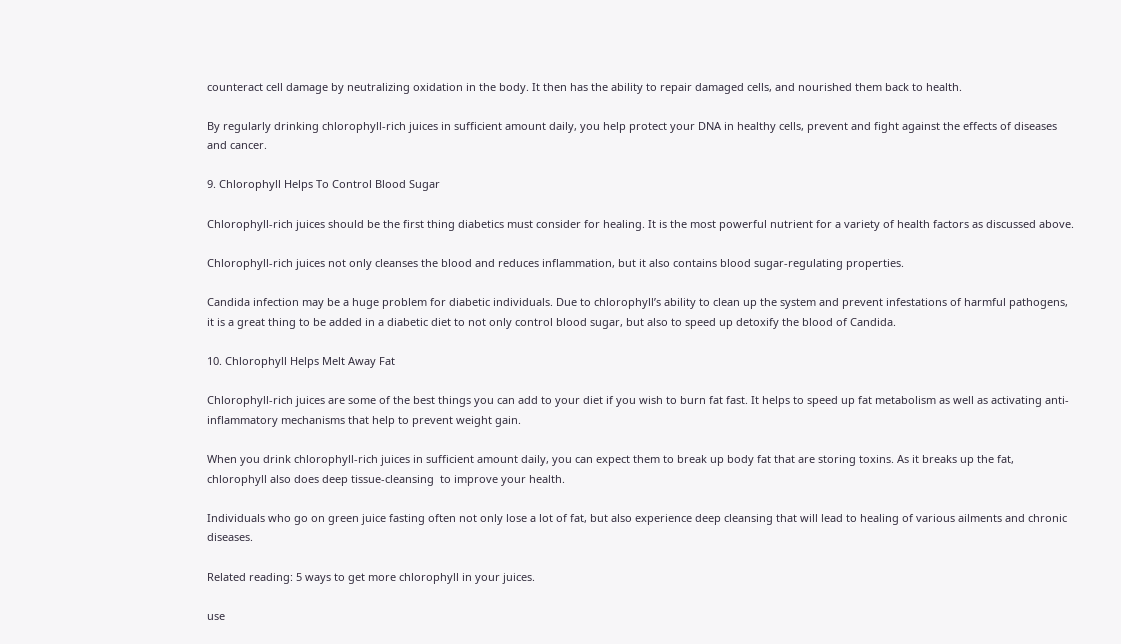counteract cell damage by neutralizing oxidation in the body. It then has the ability to repair damaged cells, and nourished them back to health.

By regularly drinking chlorophyll-rich juices in sufficient amount daily, you help protect your DNA in healthy cells, prevent and fight against the effects of diseases and cancer.

9. Chlorophyll Helps To Control Blood Sugar

Chlorophyll-rich juices should be the first thing diabetics must consider for healing. It is the most powerful nutrient for a variety of health factors as discussed above.

Chlorophyll-rich juices not only cleanses the blood and reduces inflammation, but it also contains blood sugar-regulating properties.

Candida infection may be a huge problem for diabetic individuals. Due to chlorophyll’s ability to clean up the system and prevent infestations of harmful pathogens, it is a great thing to be added in a diabetic diet to not only control blood sugar, but also to speed up detoxify the blood of Candida.

10. Chlorophyll Helps Melt Away Fat

Chlorophyll-rich juices are some of the best things you can add to your diet if you wish to burn fat fast. It helps to speed up fat metabolism as well as activating anti-inflammatory mechanisms that help to prevent weight gain.

When you drink chlorophyll-rich juices in sufficient amount daily, you can expect them to break up body fat that are storing toxins. As it breaks up the fat, chlorophyll also does deep tissue-cleansing  to improve your health.

Individuals who go on green juice fasting often not only lose a lot of fat, but also experience deep cleansing that will lead to healing of various ailments and chronic diseases.

Related reading: 5 ways to get more chlorophyll in your juices.

use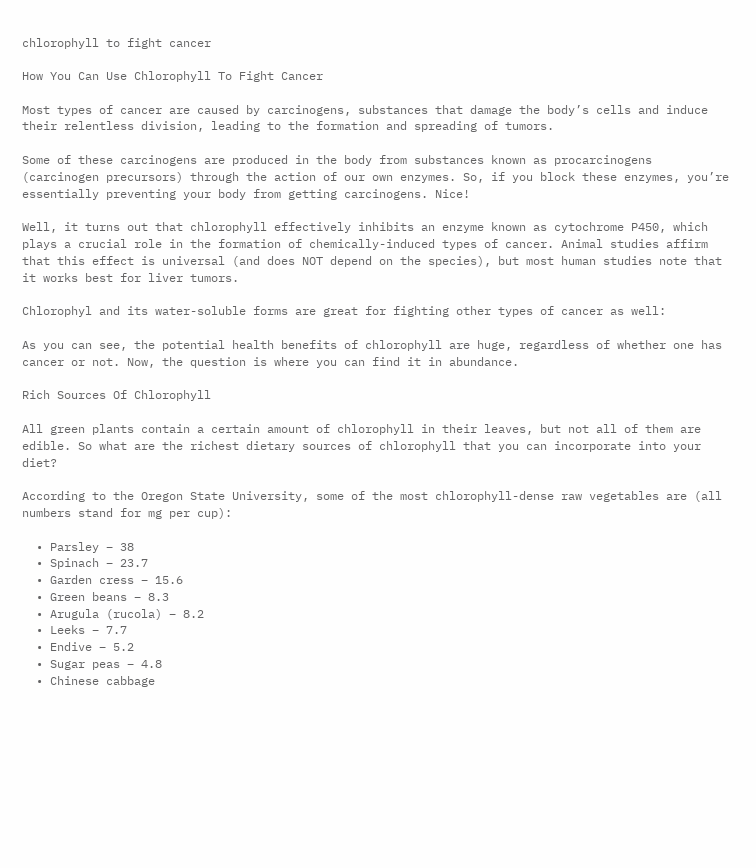chlorophyll to fight cancer

How You Can Use Chlorophyll To Fight Cancer

Most types of cancer are caused by carcinogens, substances that damage the body’s cells and induce their relentless division, leading to the formation and spreading of tumors.

Some of these carcinogens are produced in the body from substances known as procarcinogens (carcinogen precursors) through the action of our own enzymes. So, if you block these enzymes, you’re essentially preventing your body from getting carcinogens. Nice!

Well, it turns out that chlorophyll effectively inhibits an enzyme known as cytochrome P450, which plays a crucial role in the formation of chemically-induced types of cancer. Animal studies affirm that this effect is universal (and does NOT depend on the species), but most human studies note that it works best for liver tumors.

Chlorophyl and its water-soluble forms are great for fighting other types of cancer as well:

As you can see, the potential health benefits of chlorophyll are huge, regardless of whether one has cancer or not. Now, the question is where you can find it in abundance.

Rich Sources Of Chlorophyll

All green plants contain a certain amount of chlorophyll in their leaves, but not all of them are edible. So what are the richest dietary sources of chlorophyll that you can incorporate into your diet?

According to the Oregon State University, some of the most chlorophyll-dense raw vegetables are (all numbers stand for mg per cup):

  • Parsley – 38
  • Spinach – 23.7
  • Garden cress – 15.6
  • Green beans – 8.3
  • Arugula (rucola) – 8.2
  • Leeks – 7.7
  • Endive – 5.2
  • Sugar peas – 4.8
  • Chinese cabbage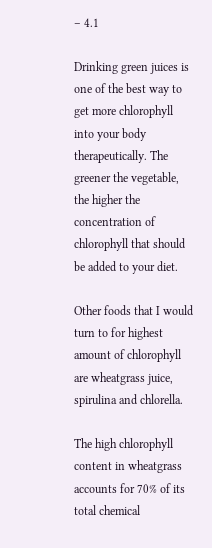– 4.1

Drinking green juices is one of the best way to get more chlorophyll into your body therapeutically. The greener the vegetable, the higher the concentration of chlorophyll that should be added to your diet.

Other foods that I would turn to for highest amount of chlorophyll are wheatgrass juice, spirulina and chlorella.

The high chlorophyll content in wheatgrass accounts for 70% of its total chemical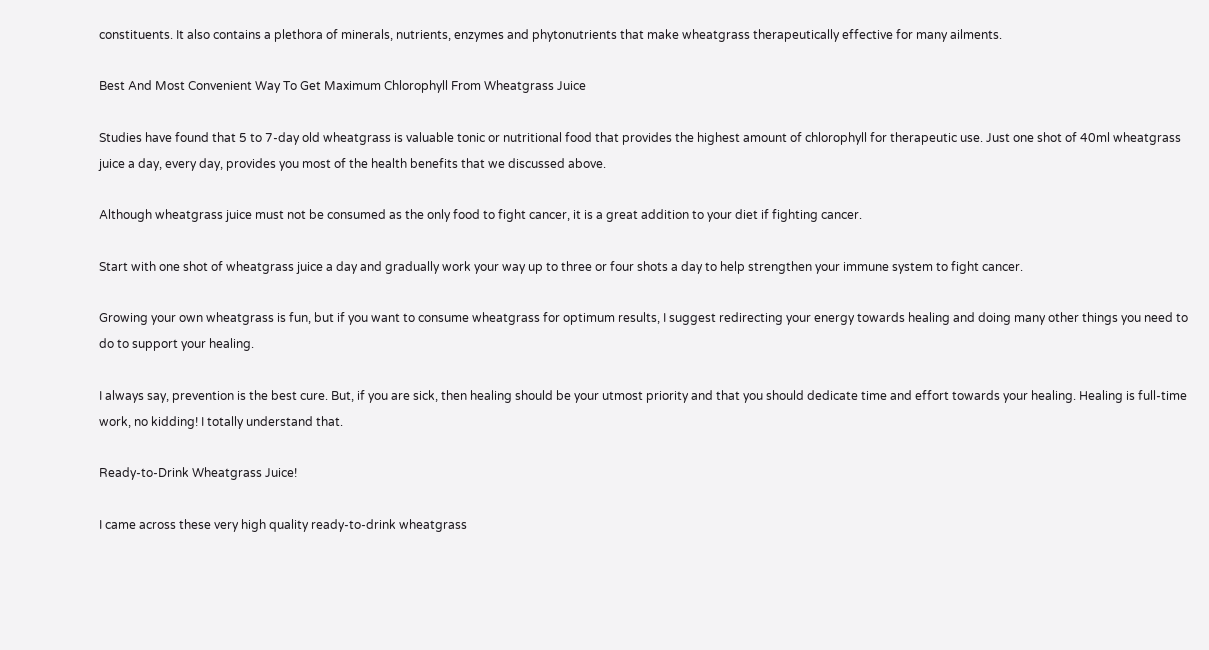constituents. It also contains a plethora of minerals, nutrients, enzymes and phytonutrients that make wheatgrass therapeutically effective for many ailments.

Best And Most Convenient Way To Get Maximum Chlorophyll From Wheatgrass Juice

Studies have found that 5 to 7-day old wheatgrass is valuable tonic or nutritional food that provides the highest amount of chlorophyll for therapeutic use. Just one shot of 40ml wheatgrass juice a day, every day, provides you most of the health benefits that we discussed above.

Although wheatgrass juice must not be consumed as the only food to fight cancer, it is a great addition to your diet if fighting cancer.

Start with one shot of wheatgrass juice a day and gradually work your way up to three or four shots a day to help strengthen your immune system to fight cancer.

Growing your own wheatgrass is fun, but if you want to consume wheatgrass for optimum results, I suggest redirecting your energy towards healing and doing many other things you need to do to support your healing.

I always say, prevention is the best cure. But, if you are sick, then healing should be your utmost priority and that you should dedicate time and effort towards your healing. Healing is full-time work, no kidding! I totally understand that.

Ready-to-Drink Wheatgrass Juice!

I came across these very high quality ready-to-drink wheatgrass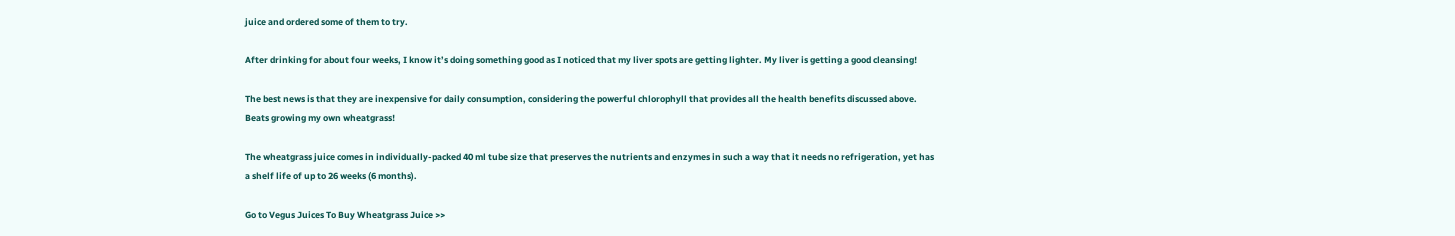juice and ordered some of them to try.

After drinking for about four weeks, I know it’s doing something good as I noticed that my liver spots are getting lighter. My liver is getting a good cleansing!

The best news is that they are inexpensive for daily consumption, considering the powerful chlorophyll that provides all the health benefits discussed above. Beats growing my own wheatgrass!

The wheatgrass juice comes in individually-packed 40 ml tube size that preserves the nutrients and enzymes in such a way that it needs no refrigeration, yet has a shelf life of up to 26 weeks (6 months).

Go to Vegus Juices To Buy Wheatgrass Juice >>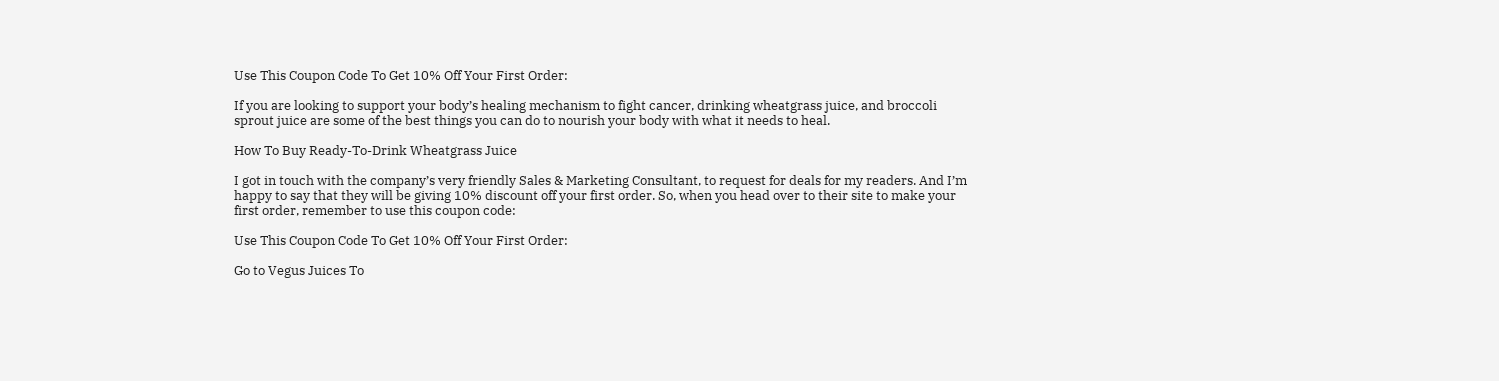Use This Coupon Code To Get 10% Off Your First Order:

If you are looking to support your body’s healing mechanism to fight cancer, drinking wheatgrass juice, and broccoli sprout juice are some of the best things you can do to nourish your body with what it needs to heal.

How To Buy Ready-To-Drink Wheatgrass Juice

I got in touch with the company’s very friendly Sales & Marketing Consultant, to request for deals for my readers. And I’m happy to say that they will be giving 10% discount off your first order. So, when you head over to their site to make your first order, remember to use this coupon code:

Use This Coupon Code To Get 10% Off Your First Order:

Go to Vegus Juices To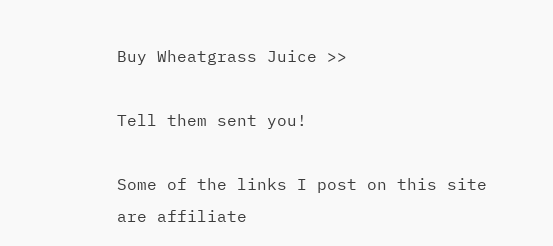Buy Wheatgrass Juice >>

Tell them sent you!

Some of the links I post on this site are affiliate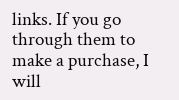links. If you go through them to make a purchase, I will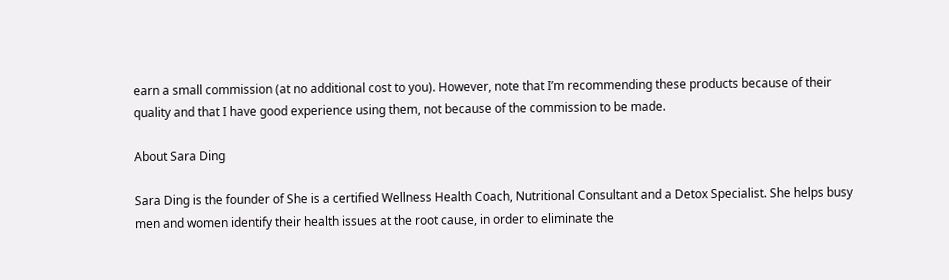earn a small commission (at no additional cost to you). However, note that I’m recommending these products because of their quality and that I have good experience using them, not because of the commission to be made.

About Sara Ding

Sara Ding is the founder of She is a certified Wellness Health Coach, Nutritional Consultant and a Detox Specialist. She helps busy men and women identify their health issues at the root cause, in order to eliminate the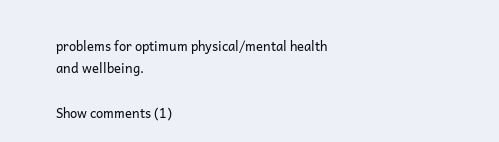problems for optimum physical/mental health and wellbeing.

Show comments (1)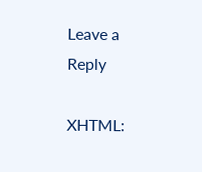Leave a Reply

XHTML: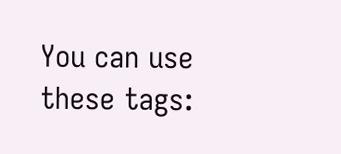You can use these tags: